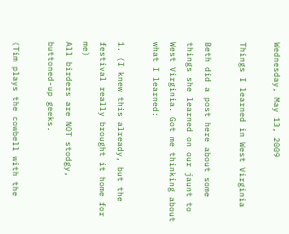Wednesday, May 13, 2009

Things I learned in West Virginia

Beth did a post here about some things she learned on our jaunt to West Virginia. Got me thinking about what I learned:

1. (I knew this already, but the festival really brought it home for me)
All birders are NOT stodgy, buttoned-up geeks.

(Tim plays the cowbell with the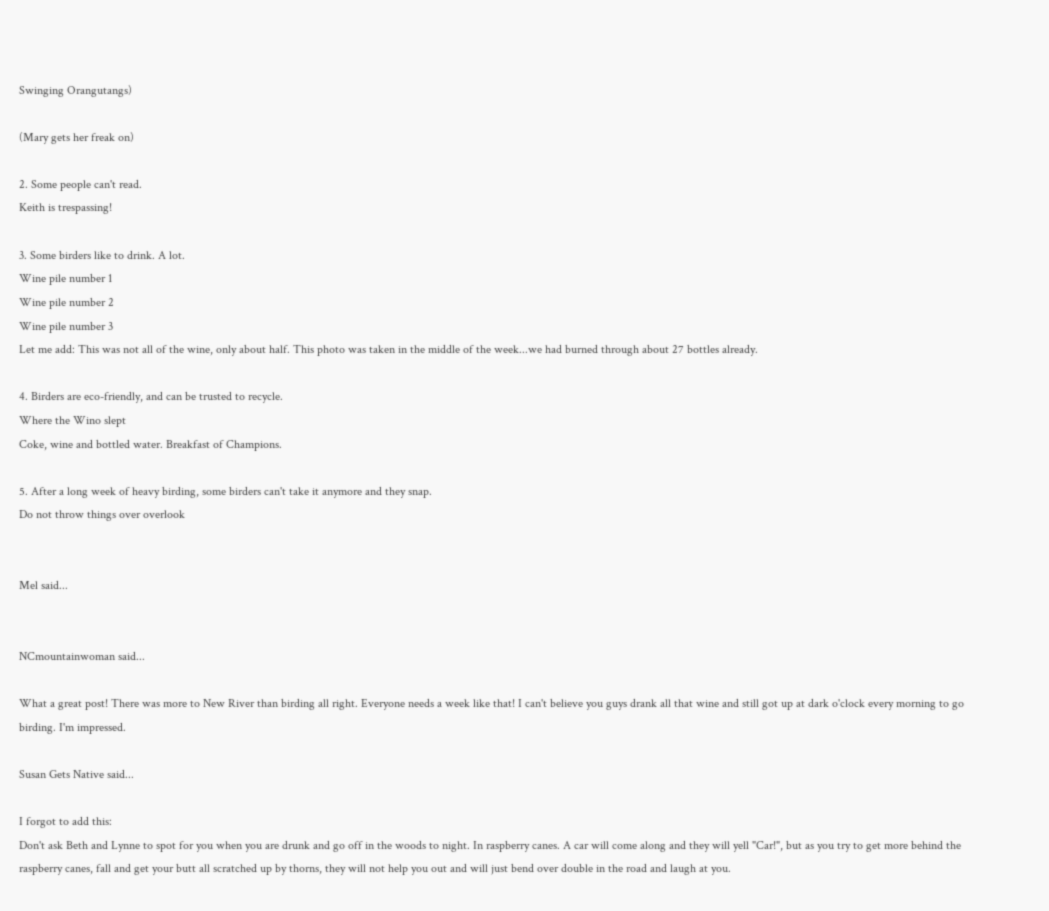Swinging Orangutangs)

(Mary gets her freak on)

2. Some people can't read.
Keith is trespassing!

3. Some birders like to drink. A lot.
Wine pile number 1
Wine pile number 2
Wine pile number 3
Let me add: This was not all of the wine, only about half. This photo was taken in the middle of the week...we had burned through about 27 bottles already.

4. Birders are eco-friendly, and can be trusted to recycle.
Where the Wino slept
Coke, wine and bottled water. Breakfast of Champions.

5. After a long week of heavy birding, some birders can't take it anymore and they snap.
Do not throw things over overlook


Mel said...


NCmountainwoman said...

What a great post! There was more to New River than birding all right. Everyone needs a week like that! I can't believe you guys drank all that wine and still got up at dark o'clock every morning to go birding. I'm impressed.

Susan Gets Native said...

I forgot to add this:
Don't ask Beth and Lynne to spot for you when you are drunk and go off in the woods to night. In raspberry canes. A car will come along and they will yell "Car!", but as you try to get more behind the raspberry canes, fall and get your butt all scratched up by thorns, they will not help you out and will just bend over double in the road and laugh at you.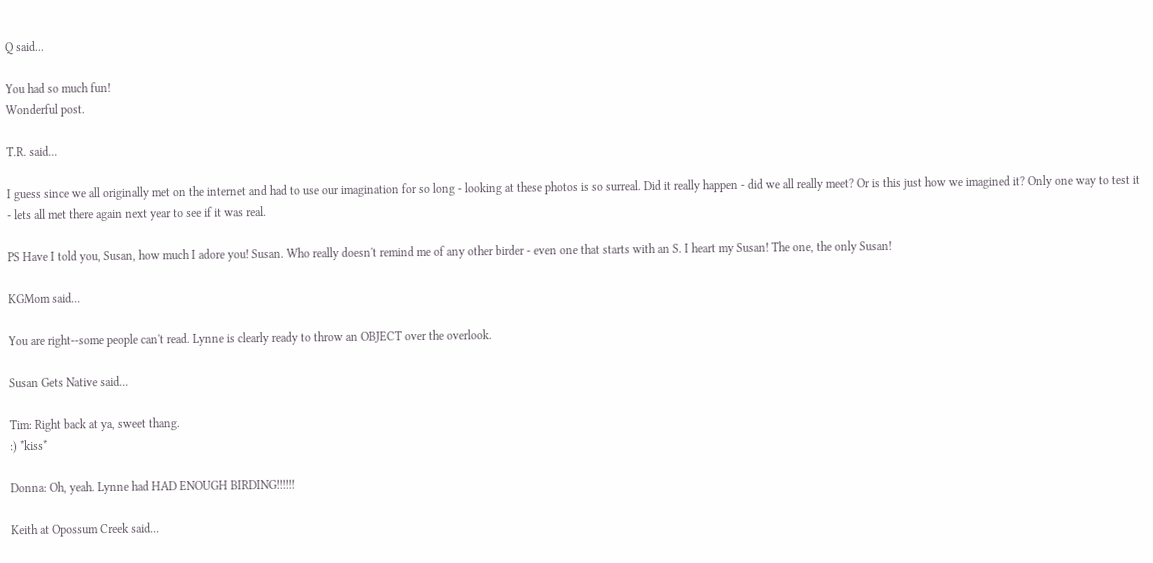Q said...

You had so much fun!
Wonderful post.

T.R. said...

I guess since we all originally met on the internet and had to use our imagination for so long - looking at these photos is so surreal. Did it really happen - did we all really meet? Or is this just how we imagined it? Only one way to test it - lets all met there again next year to see if it was real.

PS Have I told you, Susan, how much I adore you! Susan. Who really doesn't remind me of any other birder - even one that starts with an S. I heart my Susan! The one, the only Susan!

KGMom said...

You are right--some people can't read. Lynne is clearly ready to throw an OBJECT over the overlook.

Susan Gets Native said...

Tim: Right back at ya, sweet thang.
:) *kiss*

Donna: Oh, yeah. Lynne had HAD ENOUGH BIRDING!!!!!!

Keith at Opossum Creek said...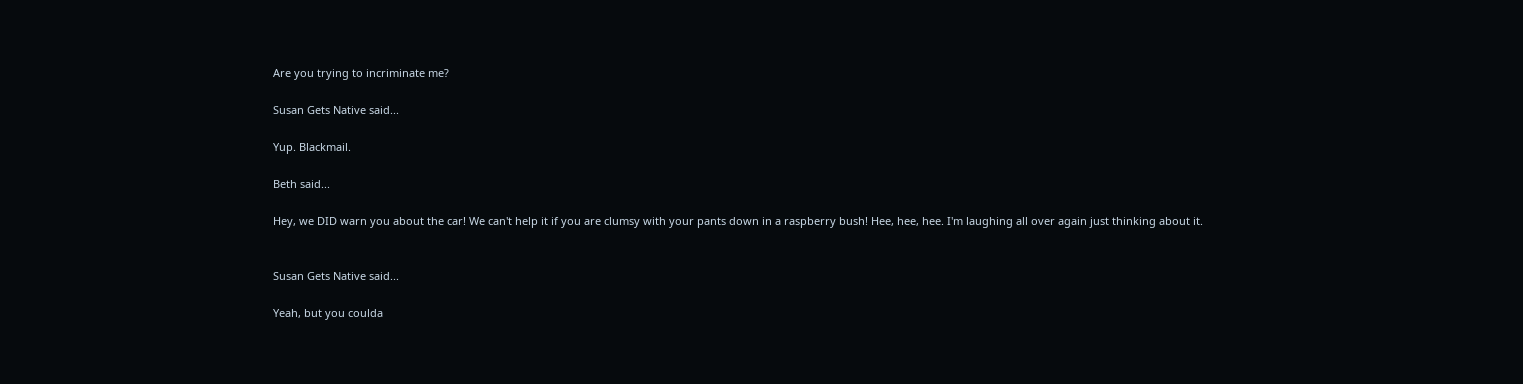Are you trying to incriminate me?

Susan Gets Native said...

Yup. Blackmail.

Beth said...

Hey, we DID warn you about the car! We can't help it if you are clumsy with your pants down in a raspberry bush! Hee, hee, hee. I'm laughing all over again just thinking about it.


Susan Gets Native said...

Yeah, but you coulda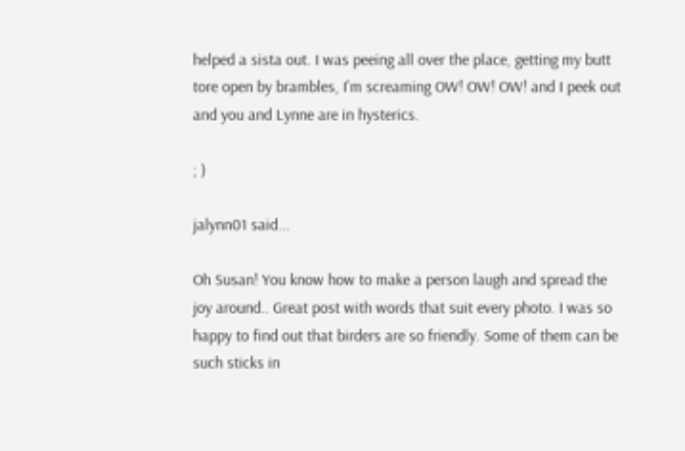helped a sista out. I was peeing all over the place, getting my butt tore open by brambles, I'm screaming OW! OW! OW! and I peek out and you and Lynne are in hysterics.

; )

jalynn01 said...

Oh Susan! You know how to make a person laugh and spread the joy around.. Great post with words that suit every photo. I was so happy to find out that birders are so friendly. Some of them can be such sticks in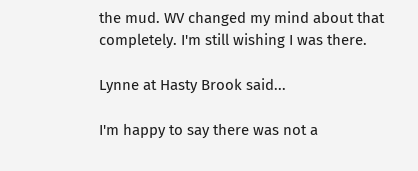the mud. WV changed my mind about that completely. I'm still wishing I was there.

Lynne at Hasty Brook said...

I'm happy to say there was not a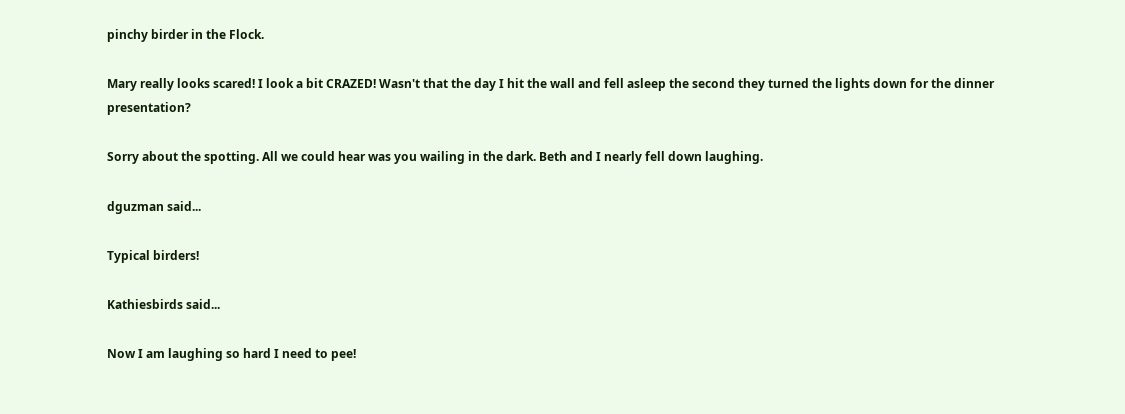pinchy birder in the Flock.

Mary really looks scared! I look a bit CRAZED! Wasn't that the day I hit the wall and fell asleep the second they turned the lights down for the dinner presentation?

Sorry about the spotting. All we could hear was you wailing in the dark. Beth and I nearly fell down laughing.

dguzman said...

Typical birders!

Kathiesbirds said...

Now I am laughing so hard I need to pee!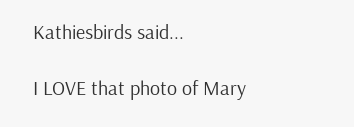Kathiesbirds said...

I LOVE that photo of Mary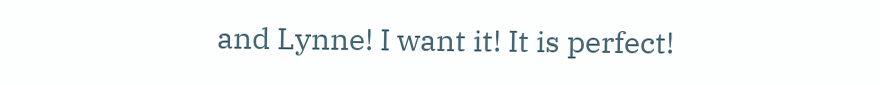and Lynne! I want it! It is perfect!